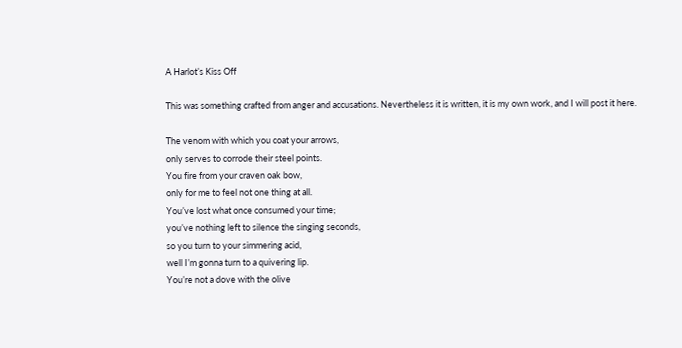A Harlot’s Kiss Off

This was something crafted from anger and accusations. Nevertheless it is written, it is my own work, and I will post it here.

The venom with which you coat your arrows,
only serves to corrode their steel points.
You fire from your craven oak bow,
only for me to feel not one thing at all.
You’ve lost what once consumed your time;
you’ve nothing left to silence the singing seconds,
so you turn to your simmering acid,
well I’m gonna turn to a quivering lip.
You’re not a dove with the olive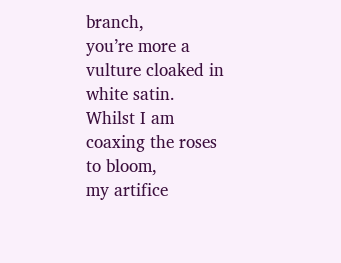branch,
you’re more a vulture cloaked in white satin.
Whilst I am coaxing the roses to bloom,
my artifice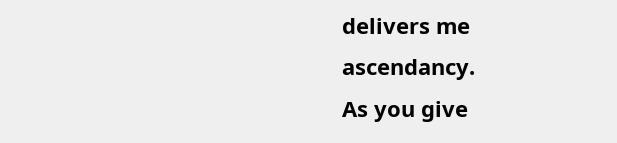delivers me ascendancy.
As you give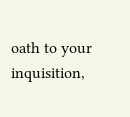oath to your inquisition,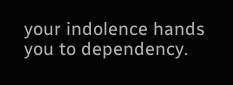your indolence hands you to dependency.